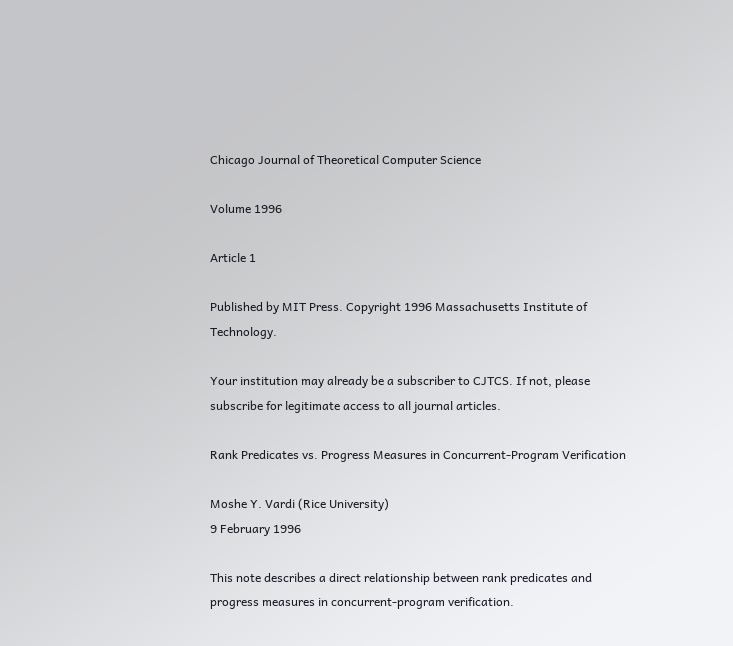Chicago Journal of Theoretical Computer Science

Volume 1996

Article 1

Published by MIT Press. Copyright 1996 Massachusetts Institute of Technology.

Your institution may already be a subscriber to CJTCS. If not, please subscribe for legitimate access to all journal articles.

Rank Predicates vs. Progress Measures in Concurrent-Program Verification

Moshe Y. Vardi (Rice University)
9 February 1996

This note describes a direct relationship between rank predicates and progress measures in concurrent-program verification.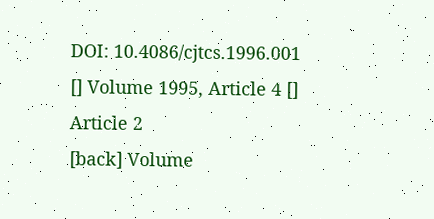DOI: 10.4086/cjtcs.1996.001
[] Volume 1995, Article 4 [] Article 2
[back] Volume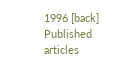1996 [back] Published articles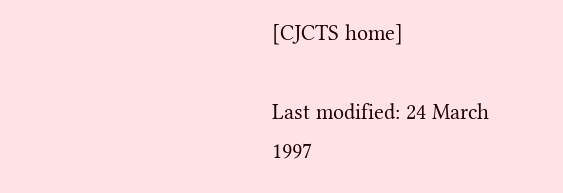[CJCTS home]

Last modified: 24 March 1997